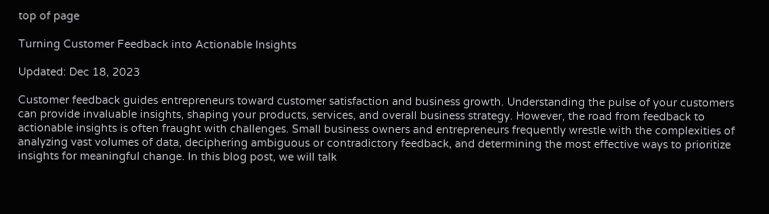top of page

Turning Customer Feedback into Actionable Insights

Updated: Dec 18, 2023

Customer feedback guides entrepreneurs toward customer satisfaction and business growth. Understanding the pulse of your customers can provide invaluable insights, shaping your products, services, and overall business strategy. However, the road from feedback to actionable insights is often fraught with challenges. Small business owners and entrepreneurs frequently wrestle with the complexities of analyzing vast volumes of data, deciphering ambiguous or contradictory feedback, and determining the most effective ways to prioritize insights for meaningful change. In this blog post, we will talk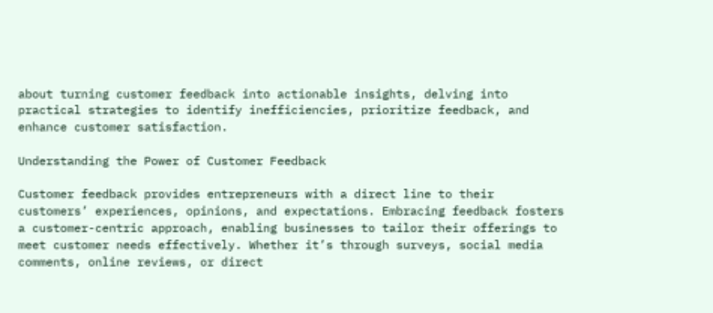about turning customer feedback into actionable insights, delving into practical strategies to identify inefficiencies, prioritize feedback, and enhance customer satisfaction.

Understanding the Power of Customer Feedback

Customer feedback provides entrepreneurs with a direct line to their customers’ experiences, opinions, and expectations. Embracing feedback fosters a customer-centric approach, enabling businesses to tailor their offerings to meet customer needs effectively. Whether it’s through surveys, social media comments, online reviews, or direct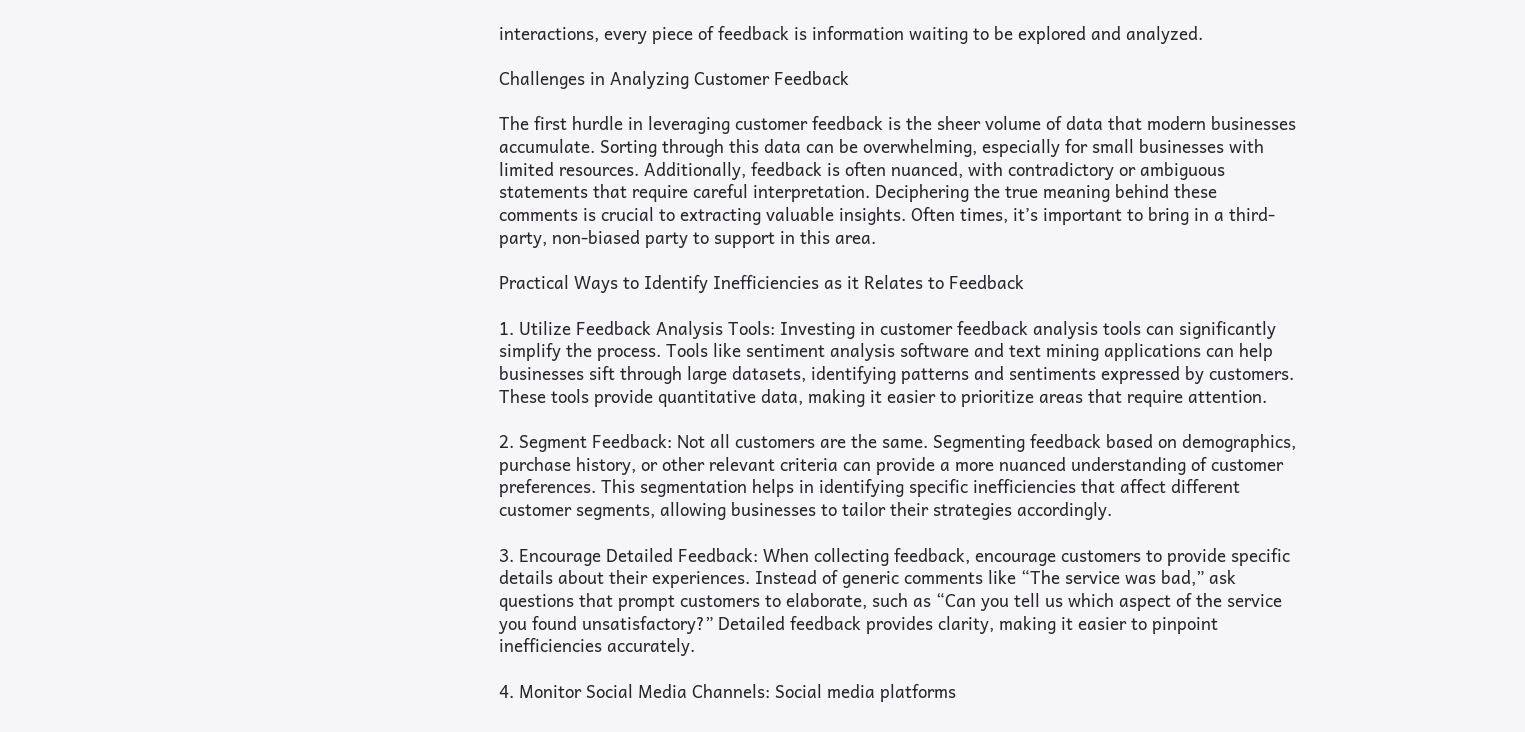interactions, every piece of feedback is information waiting to be explored and analyzed.

Challenges in Analyzing Customer Feedback

The first hurdle in leveraging customer feedback is the sheer volume of data that modern businesses accumulate. Sorting through this data can be overwhelming, especially for small businesses with limited resources. Additionally, feedback is often nuanced, with contradictory or ambiguous statements that require careful interpretation. Deciphering the true meaning behind these comments is crucial to extracting valuable insights. Often times, it’s important to bring in a third-party, non-biased party to support in this area.

Practical Ways to Identify Inefficiencies as it Relates to Feedback

1. Utilize Feedback Analysis Tools: Investing in customer feedback analysis tools can significantly simplify the process. Tools like sentiment analysis software and text mining applications can help businesses sift through large datasets, identifying patterns and sentiments expressed by customers. These tools provide quantitative data, making it easier to prioritize areas that require attention.

2. Segment Feedback: Not all customers are the same. Segmenting feedback based on demographics, purchase history, or other relevant criteria can provide a more nuanced understanding of customer preferences. This segmentation helps in identifying specific inefficiencies that affect different customer segments, allowing businesses to tailor their strategies accordingly.

3. Encourage Detailed Feedback: When collecting feedback, encourage customers to provide specific details about their experiences. Instead of generic comments like “The service was bad,” ask questions that prompt customers to elaborate, such as “Can you tell us which aspect of the service you found unsatisfactory?” Detailed feedback provides clarity, making it easier to pinpoint inefficiencies accurately.

4. Monitor Social Media Channels: Social media platforms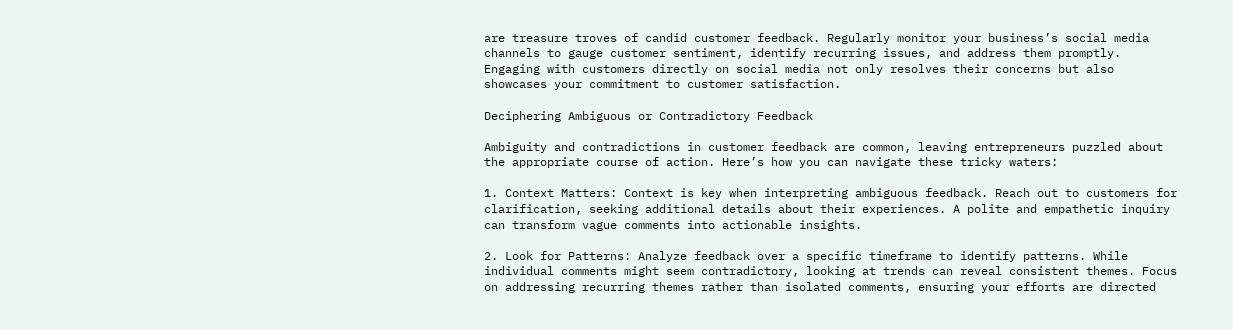are treasure troves of candid customer feedback. Regularly monitor your business’s social media channels to gauge customer sentiment, identify recurring issues, and address them promptly. Engaging with customers directly on social media not only resolves their concerns but also showcases your commitment to customer satisfaction.

Deciphering Ambiguous or Contradictory Feedback

Ambiguity and contradictions in customer feedback are common, leaving entrepreneurs puzzled about the appropriate course of action. Here’s how you can navigate these tricky waters:

1. Context Matters: Context is key when interpreting ambiguous feedback. Reach out to customers for clarification, seeking additional details about their experiences. A polite and empathetic inquiry can transform vague comments into actionable insights.

2. Look for Patterns: Analyze feedback over a specific timeframe to identify patterns. While individual comments might seem contradictory, looking at trends can reveal consistent themes. Focus on addressing recurring themes rather than isolated comments, ensuring your efforts are directed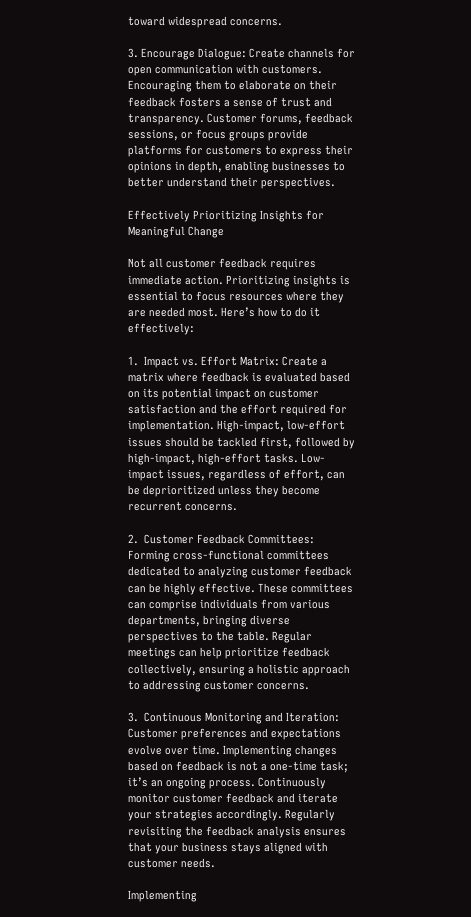toward widespread concerns.

3. Encourage Dialogue: Create channels for open communication with customers. Encouraging them to elaborate on their feedback fosters a sense of trust and transparency. Customer forums, feedback sessions, or focus groups provide platforms for customers to express their opinions in depth, enabling businesses to better understand their perspectives.

Effectively Prioritizing Insights for Meaningful Change

Not all customer feedback requires immediate action. Prioritizing insights is essential to focus resources where they are needed most. Here’s how to do it effectively:

1.  Impact vs. Effort Matrix: Create a matrix where feedback is evaluated based on its potential impact on customer satisfaction and the effort required for implementation. High-impact, low-effort issues should be tackled first, followed by high-impact, high-effort tasks. Low-impact issues, regardless of effort, can be deprioritized unless they become recurrent concerns.

2.  Customer Feedback Committees: Forming cross-functional committees dedicated to analyzing customer feedback can be highly effective. These committees can comprise individuals from various departments, bringing diverse perspectives to the table. Regular meetings can help prioritize feedback collectively, ensuring a holistic approach to addressing customer concerns.

3.  Continuous Monitoring and Iteration: Customer preferences and expectations evolve over time. Implementing changes based on feedback is not a one-time task; it’s an ongoing process. Continuously monitor customer feedback and iterate your strategies accordingly. Regularly revisiting the feedback analysis ensures that your business stays aligned with customer needs.

Implementing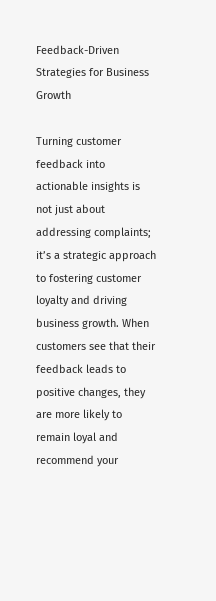Feedback-Driven Strategies for Business Growth

Turning customer feedback into actionable insights is not just about addressing complaints; it’s a strategic approach to fostering customer loyalty and driving business growth. When customers see that their feedback leads to positive changes, they are more likely to remain loyal and recommend your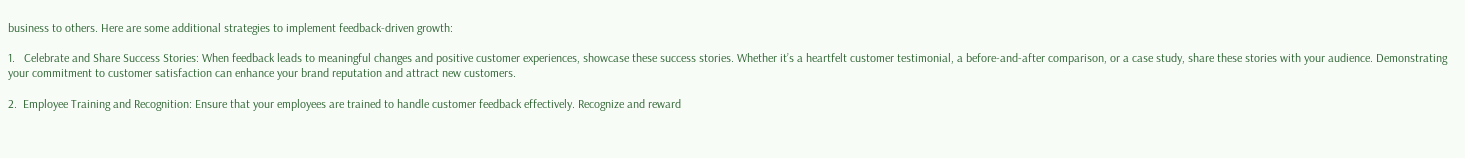business to others. Here are some additional strategies to implement feedback-driven growth:

1.   Celebrate and Share Success Stories: When feedback leads to meaningful changes and positive customer experiences, showcase these success stories. Whether it’s a heartfelt customer testimonial, a before-and-after comparison, or a case study, share these stories with your audience. Demonstrating your commitment to customer satisfaction can enhance your brand reputation and attract new customers.

2.  Employee Training and Recognition: Ensure that your employees are trained to handle customer feedback effectively. Recognize and reward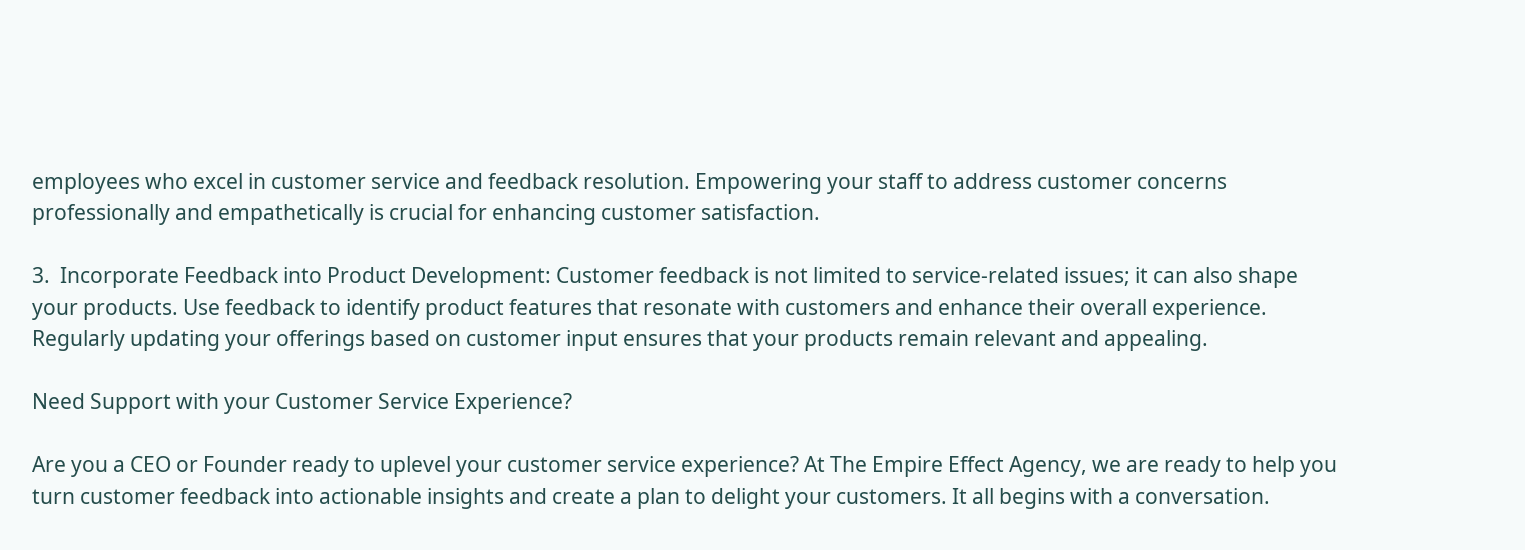employees who excel in customer service and feedback resolution. Empowering your staff to address customer concerns professionally and empathetically is crucial for enhancing customer satisfaction.

3.  Incorporate Feedback into Product Development: Customer feedback is not limited to service-related issues; it can also shape your products. Use feedback to identify product features that resonate with customers and enhance their overall experience. Regularly updating your offerings based on customer input ensures that your products remain relevant and appealing.

Need Support with your Customer Service Experience?

Are you a CEO or Founder ready to uplevel your customer service experience? At The Empire Effect Agency, we are ready to help you turn customer feedback into actionable insights and create a plan to delight your customers. It all begins with a conversation.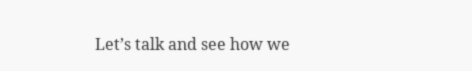Let’s talk and see how we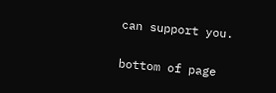can support you.


bottom of page